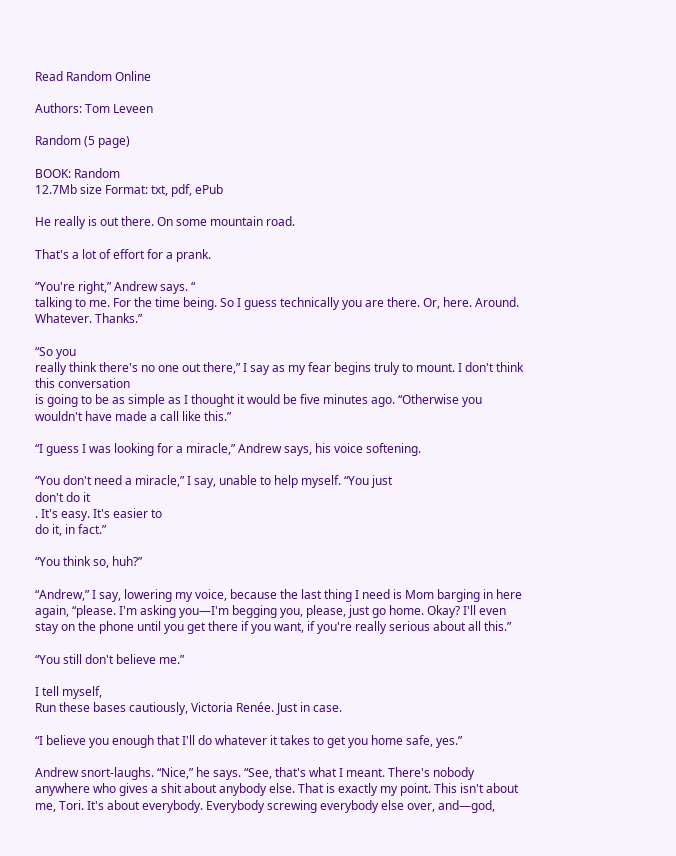Read Random Online

Authors: Tom Leveen

Random (5 page)

BOOK: Random
12.7Mb size Format: txt, pdf, ePub

He really is out there. On some mountain road.

That's a lot of effort for a prank.

“You're right,” Andrew says. “
talking to me. For the time being. So I guess technically you are there. Or, here. Around. Whatever. Thanks.”

“So you
really think there's no one out there,” I say as my fear begins truly to mount. I don't think this conversation
is going to be as simple as I thought it would be five minutes ago. “Otherwise you wouldn't have made a call like this.”

“I guess I was looking for a miracle,” Andrew says, his voice softening.

“You don't need a miracle,” I say, unable to help myself. “You just
don't do it
. It's easy. It's easier to
do it, in fact.”

“You think so, huh?”

“Andrew,” I say, lowering my voice, because the last thing I need is Mom barging in here again, “please. I'm asking you—I'm begging you, please, just go home. Okay? I'll even stay on the phone until you get there if you want, if you're really serious about all this.”

“You still don't believe me.”

I tell myself,
Run these bases cautiously, Victoria Renée. Just in case.

“I believe you enough that I'll do whatever it takes to get you home safe, yes.”

Andrew snort-laughs. “Nice,” he says. “See, that's what I meant. There's nobody anywhere who gives a shit about anybody else. That is exactly my point. This isn't about me, Tori. It's about everybody. Everybody screwing everybody else over, and—god,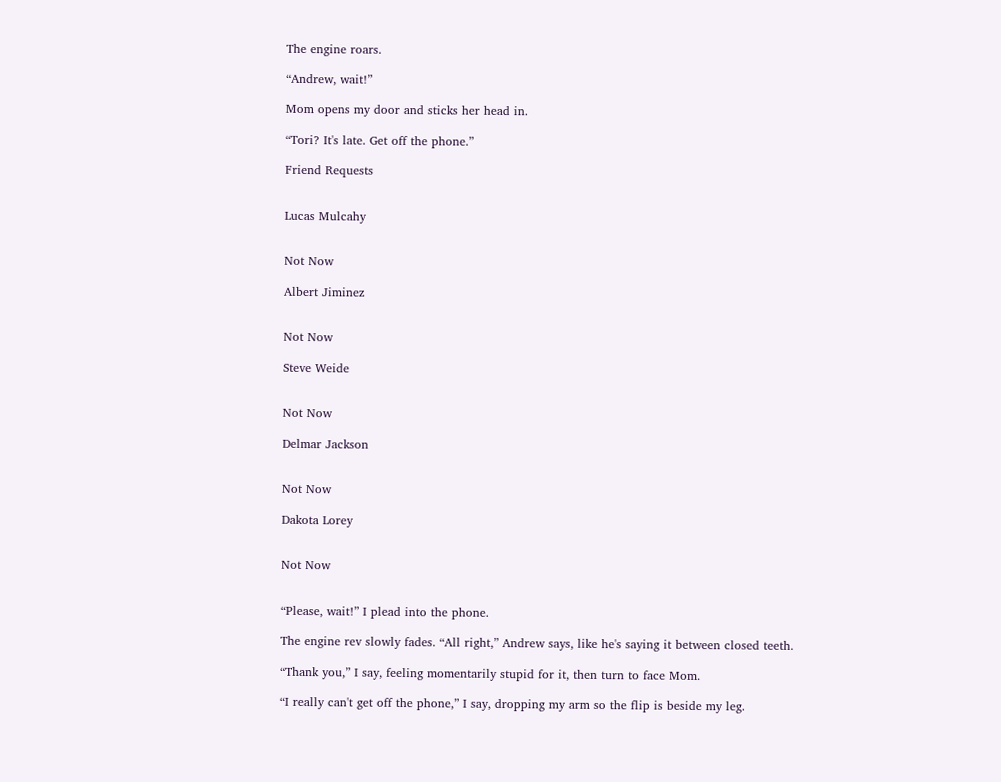The engine roars.

“Andrew, wait!”

Mom opens my door and sticks her head in.

“Tori? It's late. Get off the phone.”

Friend Requests


Lucas Mulcahy


Not Now

Albert Jiminez


Not Now

Steve Weide


Not Now

Delmar Jackson


Not Now

Dakota Lorey


Not Now


“Please, wait!” I plead into the phone.

The engine rev slowly fades. “All right,” Andrew says, like he's saying it between closed teeth.

“Thank you,” I say, feeling momentarily stupid for it, then turn to face Mom.

“I really can't get off the phone,” I say, dropping my arm so the flip is beside my leg.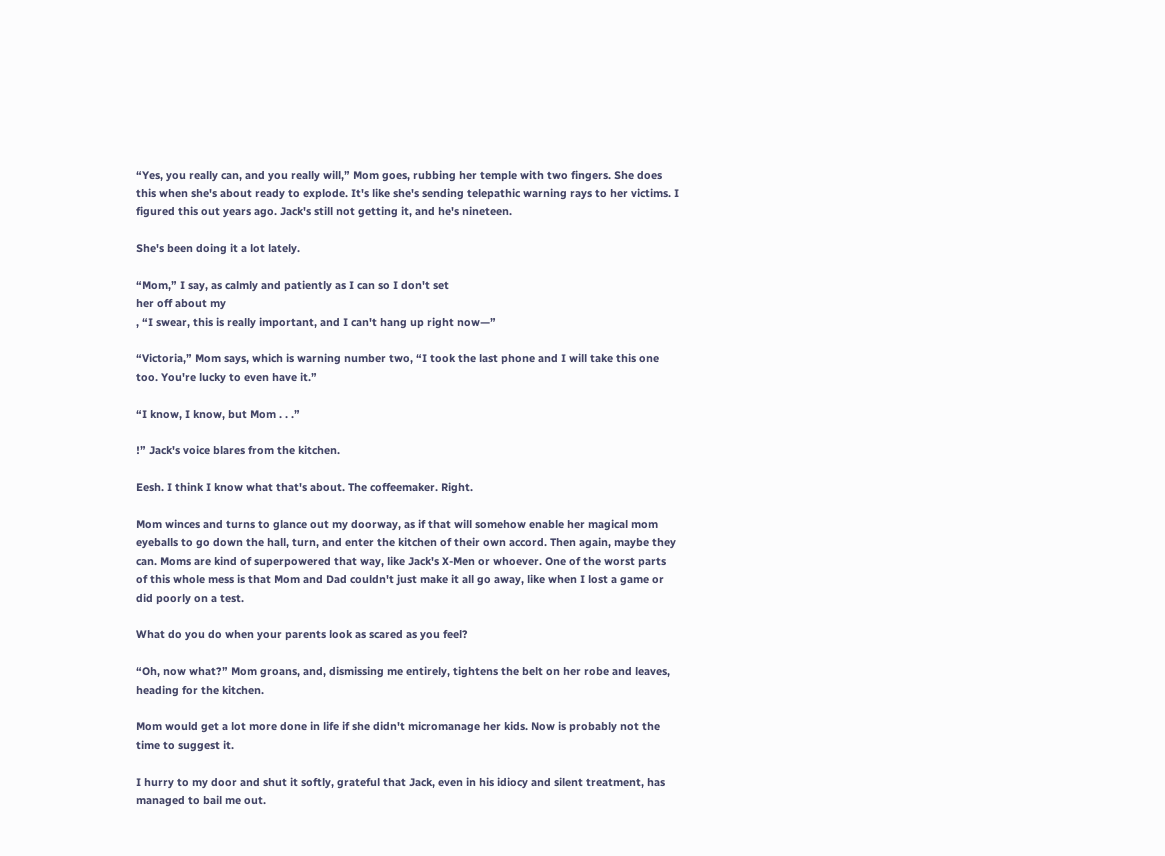“Yes, you really can, and you really will,” Mom goes, rubbing her temple with two fingers. She does this when she's about ready to explode. It's like she's sending telepathic warning rays to her victims. I figured this out years ago. Jack's still not getting it, and he's nineteen.

She's been doing it a lot lately.

“Mom,” I say, as calmly and patiently as I can so I don't set
her off about my
, “I swear, this is really important, and I can't hang up right now—”

“Victoria,” Mom says, which is warning number two, “I took the last phone and I will take this one too. You're lucky to even have it.”

“I know, I know, but Mom . . .”

!” Jack's voice blares from the kitchen.

Eesh. I think I know what that's about. The coffeemaker. Right.

Mom winces and turns to glance out my doorway, as if that will somehow enable her magical mom eyeballs to go down the hall, turn, and enter the kitchen of their own accord. Then again, maybe they can. Moms are kind of superpowered that way, like Jack's X-Men or whoever. One of the worst parts of this whole mess is that Mom and Dad couldn't just make it all go away, like when I lost a game or did poorly on a test.

What do you do when your parents look as scared as you feel?

“Oh, now what?” Mom groans, and, dismissing me entirely, tightens the belt on her robe and leaves, heading for the kitchen.

Mom would get a lot more done in life if she didn't micromanage her kids. Now is probably not the time to suggest it.

I hurry to my door and shut it softly, grateful that Jack, even in his idiocy and silent treatment, has managed to bail me out.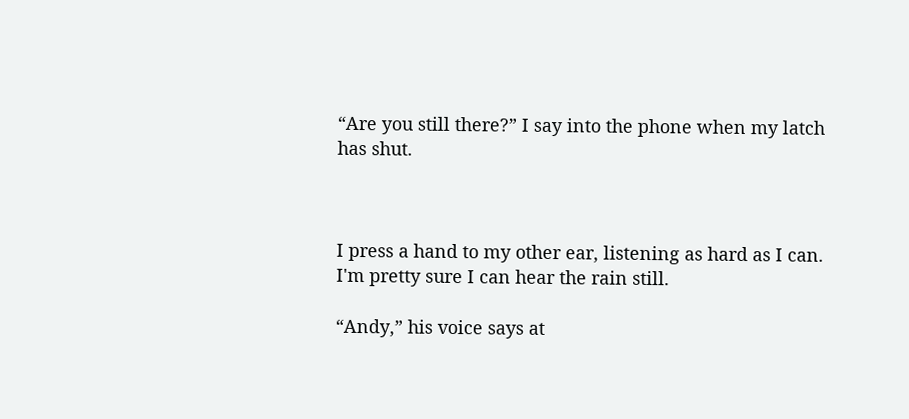“Are you still there?” I say into the phone when my latch has shut.



I press a hand to my other ear, listening as hard as I can. I'm pretty sure I can hear the rain still.

“Andy,” his voice says at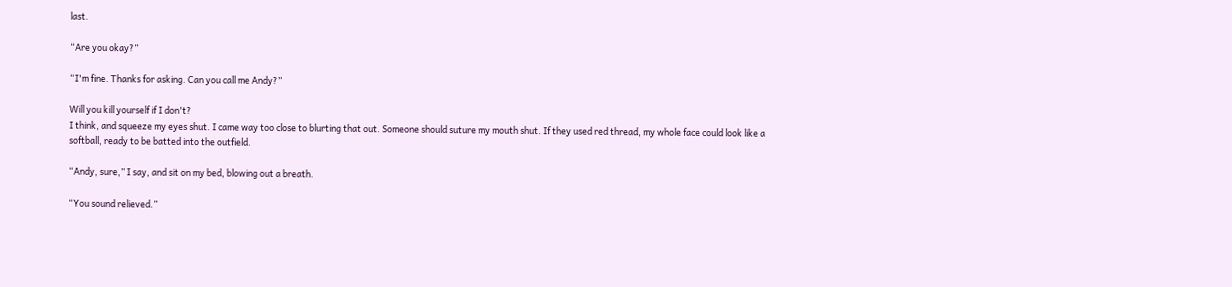last.

“Are you okay?”

“I'm fine. Thanks for asking. Can you call me Andy?”

Will you kill yourself if I don't?
I think, and squeeze my eyes shut. I came way too close to blurting that out. Someone should suture my mouth shut. If they used red thread, my whole face could look like a softball, ready to be batted into the outfield.

“Andy, sure,” I say, and sit on my bed, blowing out a breath.

“You sound relieved.”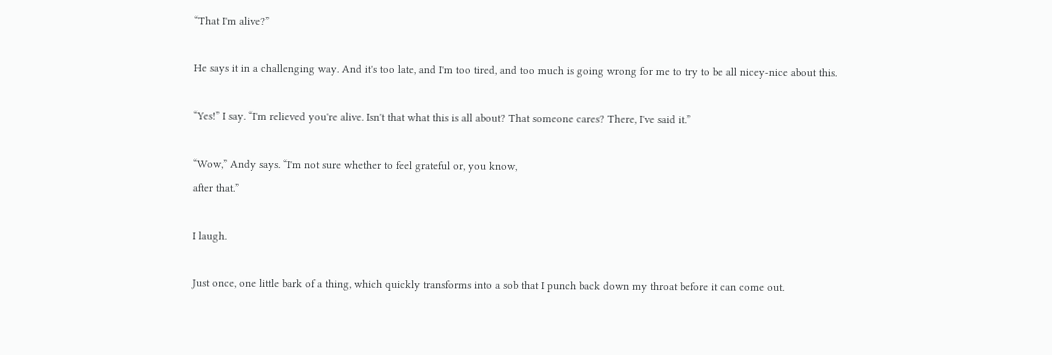“That I'm alive?”

He says it in a challenging way. And it's too late, and I'm too tired, and too much is going wrong for me to try to be all nicey-nice about this.

“Yes!” I say. “I'm relieved you're alive. Isn't that what this is all about? That someone cares? There, I've said it.”

“Wow,” Andy says. “I'm not sure whether to feel grateful or, you know,
after that.”

I laugh.

Just once, one little bark of a thing, which quickly transforms into a sob that I punch back down my throat before it can come out.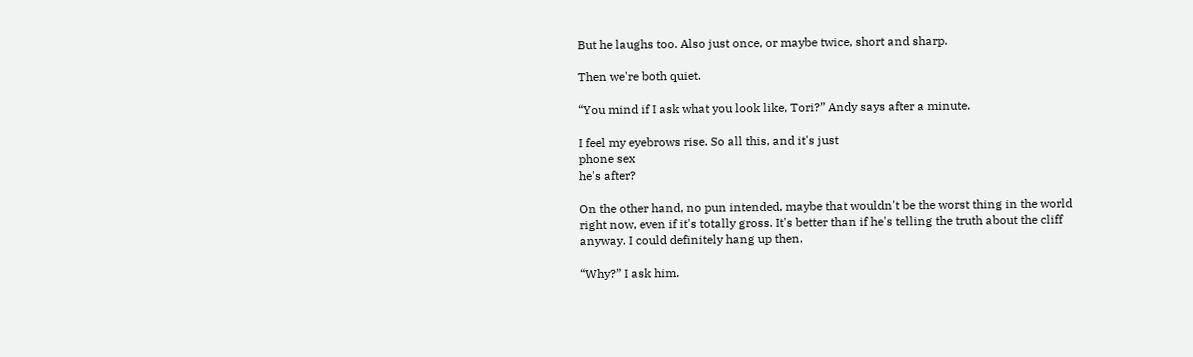But he laughs too. Also just once, or maybe twice, short and sharp.

Then we're both quiet.

“You mind if I ask what you look like, Tori?” Andy says after a minute.

I feel my eyebrows rise. So all this, and it's just
phone sex
he's after?

On the other hand, no pun intended, maybe that wouldn't be the worst thing in the world right now, even if it's totally gross. It's better than if he's telling the truth about the cliff anyway. I could definitely hang up then.

“Why?” I ask him.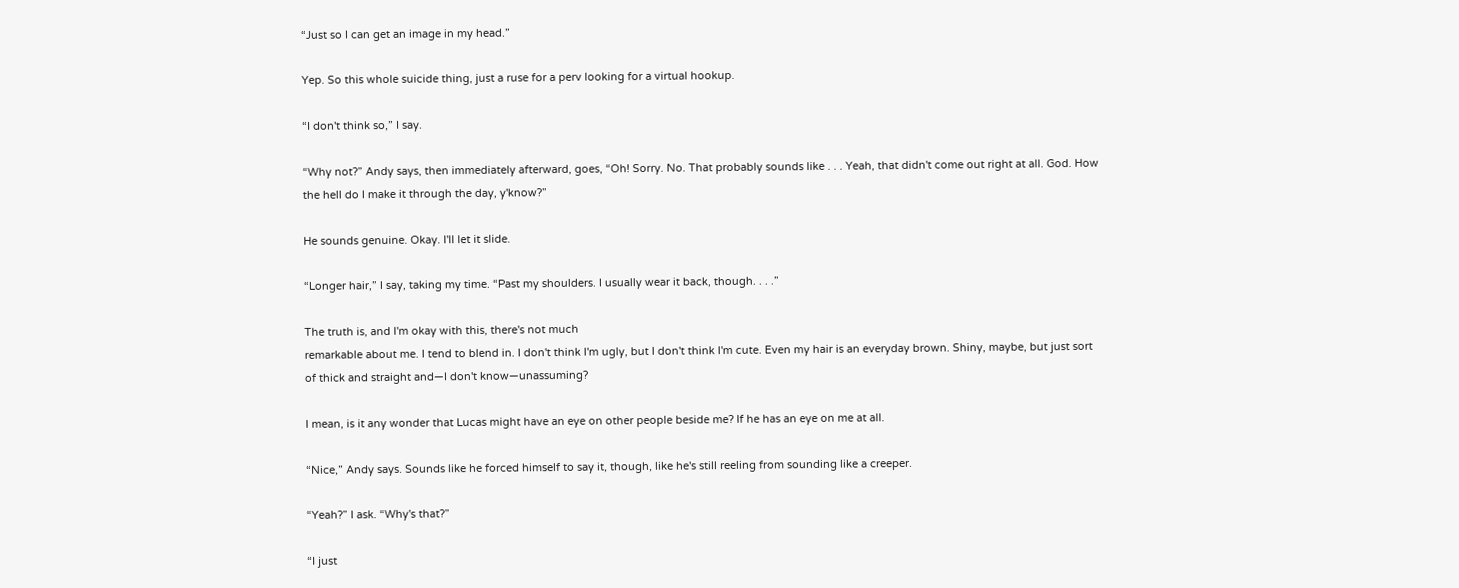“Just so I can get an image in my head.”

Yep. So this whole suicide thing, just a ruse for a perv looking for a virtual hookup.

“I don't think so,” I say.

“Why not?” Andy says, then immediately afterward, goes, “Oh! Sorry. No. That probably sounds like . . . Yeah, that didn't come out right at all. God. How the hell do I make it through the day, y'know?”

He sounds genuine. Okay. I'll let it slide.

“Longer hair,” I say, taking my time. “Past my shoulders. I usually wear it back, though. . . .”

The truth is, and I'm okay with this, there's not much
remarkable about me. I tend to blend in. I don't think I'm ugly, but I don't think I'm cute. Even my hair is an everyday brown. Shiny, maybe, but just sort of thick and straight and—I don't know—unassuming?

I mean, is it any wonder that Lucas might have an eye on other people beside me? If he has an eye on me at all.

“Nice,” Andy says. Sounds like he forced himself to say it, though, like he's still reeling from sounding like a creeper.

“Yeah?” I ask. “Why's that?”

“I just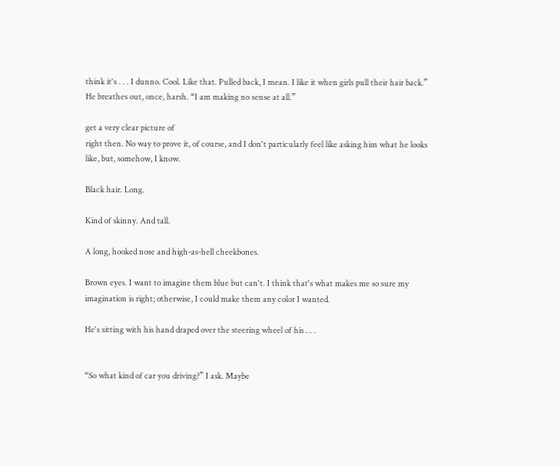think it's . . . I dunno. Cool. Like that. Pulled back, I mean. I like it when girls pull their hair back.” He breathes out, once, harsh. “I am making no sense at all.”

get a very clear picture of
right then. No way to prove it, of course, and I don't particularly feel like asking him what he looks like, but, somehow, I know.

Black hair. Long.

Kind of skinny. And tall.

A long, hooked nose and high-as-hell cheekbones.

Brown eyes. I want to imagine them blue but can't. I think that's what makes me so sure my imagination is right; otherwise, I could make them any color I wanted.

He's sitting with his hand draped over the steering wheel of his . . .


“So what kind of car you driving?” I ask. Maybe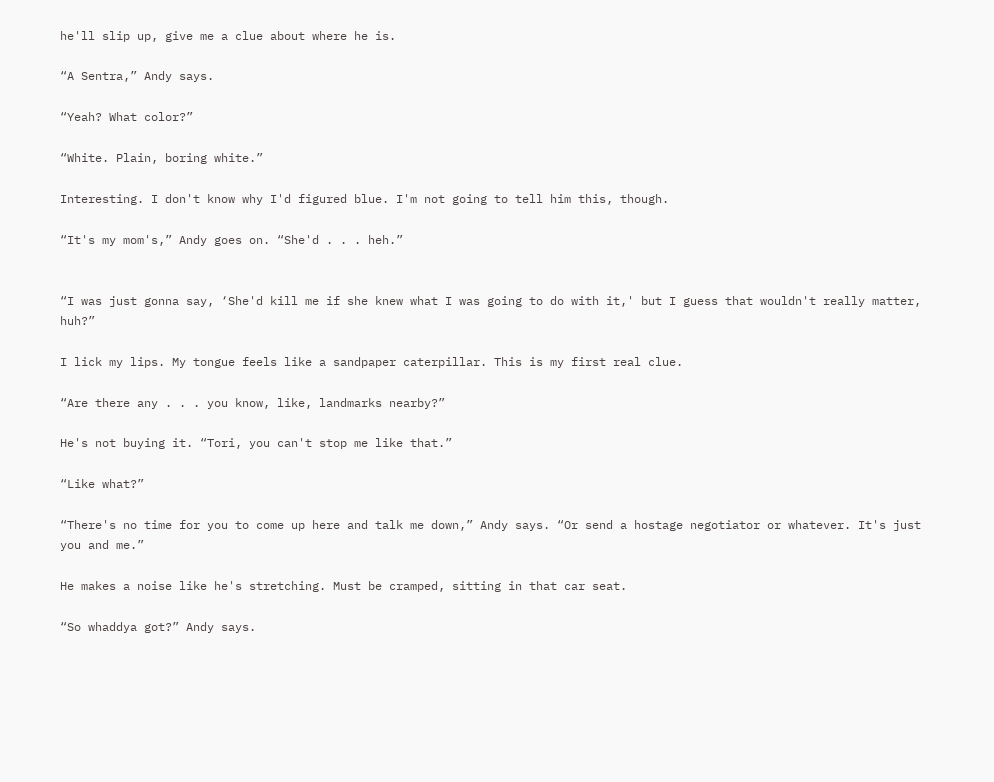he'll slip up, give me a clue about where he is.

“A Sentra,” Andy says.

“Yeah? What color?”

“White. Plain, boring white.”

Interesting. I don't know why I'd figured blue. I'm not going to tell him this, though.

“It's my mom's,” Andy goes on. “She'd . . . heh.”


“I was just gonna say, ‘She'd kill me if she knew what I was going to do with it,' but I guess that wouldn't really matter, huh?”

I lick my lips. My tongue feels like a sandpaper caterpillar. This is my first real clue.

“Are there any . . . you know, like, landmarks nearby?”

He's not buying it. “Tori, you can't stop me like that.”

“Like what?”

“There's no time for you to come up here and talk me down,” Andy says. “Or send a hostage negotiator or whatever. It's just you and me.”

He makes a noise like he's stretching. Must be cramped, sitting in that car seat.

“So whaddya got?” Andy says.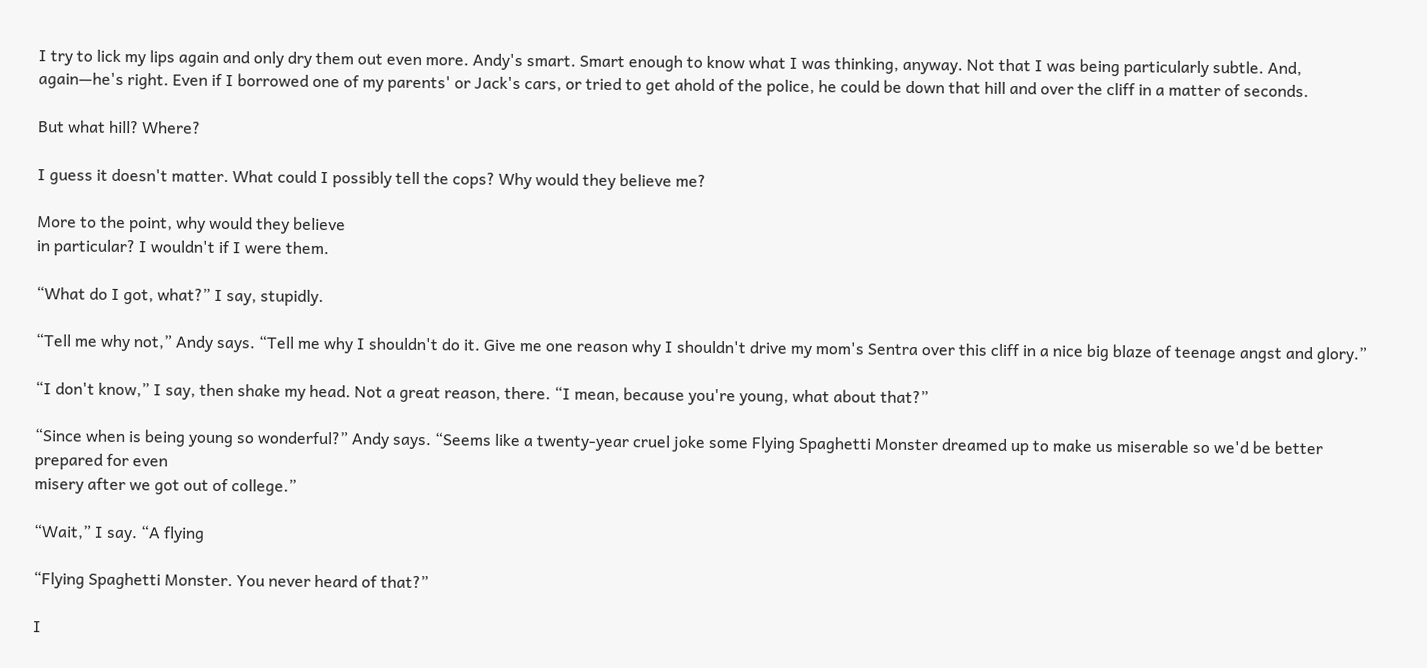I try to lick my lips again and only dry them out even more. Andy's smart. Smart enough to know what I was thinking, anyway. Not that I was being particularly subtle. And, again—he's right. Even if I borrowed one of my parents' or Jack's cars, or tried to get ahold of the police, he could be down that hill and over the cliff in a matter of seconds.

But what hill? Where?

I guess it doesn't matter. What could I possibly tell the cops? Why would they believe me?

More to the point, why would they believe
in particular? I wouldn't if I were them.

“What do I got, what?” I say, stupidly.

“Tell me why not,” Andy says. “Tell me why I shouldn't do it. Give me one reason why I shouldn't drive my mom's Sentra over this cliff in a nice big blaze of teenage angst and glory.”

“I don't know,” I say, then shake my head. Not a great reason, there. “I mean, because you're young, what about that?”

“Since when is being young so wonderful?” Andy says. “Seems like a twenty-year cruel joke some Flying Spaghetti Monster dreamed up to make us miserable so we'd be better prepared for even
misery after we got out of college.”

“Wait,” I say. “A flying

“Flying Spaghetti Monster. You never heard of that?”

I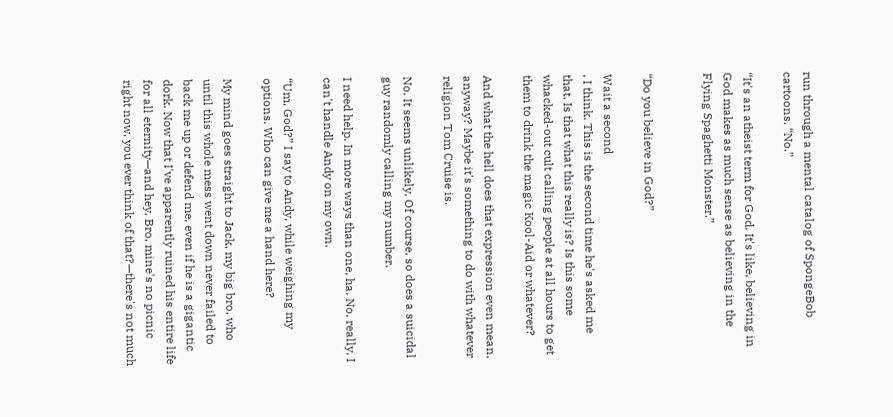run through a mental catalog of SpongeBob cartoons. “No.”

“It's an atheist term for God. It's like, believing in God makes as much sense as believing in the Flying Spaghetti Monster.”


“Do you believe in God?”

Wait a second
, I think. This is the second time he's asked me that. Is that what this really is? Is this some whacked-out cult calling people at all hours to get them to drink the magic Kool-Aid or whatever?

And what the hell does that expression even mean, anyway? Maybe it's something to do with whatever religion Tom Cruise is.

No. It seems unlikely. Of course, so does a suicidal guy randomly calling my number.

I need help. In more ways than one, ha. No, really, I can't handle Andy on my own.

“Um, God?” I say to Andy, while weighing my options. Who can give me a hand here?

My mind goes straight to Jack, my big bro, who until this whole mess went down never failed to back me up or defend me, even if he is a gigantic dork. Now that I've apparently ruined his entire life for all eternity—and hey, Bro, mine's no picnic right now, you ever think of that?—there's not much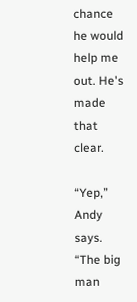chance he would help me out. He's made that clear.

“Yep,” Andy says. “The big man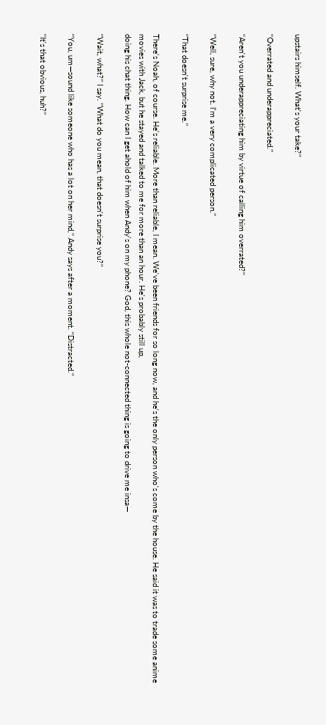upstairs himself. What's your take?”

“Overrated and underappreciated.”

“Aren't you underappreciating him by virtue of calling him overrated?”

“Well, sure, why not. I'm a very complicated person.”

“That doesn't surprise me.”

There's Noah, of course. He's reliable. More than reliable, I mean. We've been friends for so long now, and he's the only person who's come by the house. He said it was to trade some anime movies with Jack, but he stayed and talked to me for more than an hour. He's probably still up,
doing his chat thing. How can I get ahold of him when Andy's on my phone? God, this whole not-connected thing is going to drive me insa—

“Wait, what?” I say. “What do you mean, that doesn't surprise you?”

“You, um—sound like someone who has a lot on her mind,” Andy says after a moment. “Distracted.”

“It's that obvious, huh?”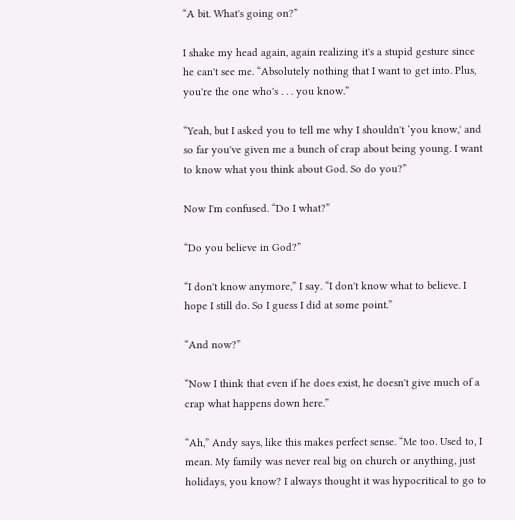“A bit. What's going on?”

I shake my head again, again realizing it's a stupid gesture since he can't see me. “Absolutely nothing that I want to get into. Plus, you're the one who's . . . you know.”

“Yeah, but I asked you to tell me why I shouldn't ‘you know,' and so far you've given me a bunch of crap about being young. I want to know what you think about God. So do you?”

Now I'm confused. “Do I what?”

“Do you believe in God?”

“I don't know anymore,” I say. “I don't know what to believe. I hope I still do. So I guess I did at some point.”

“And now?”

“Now I think that even if he does exist, he doesn't give much of a crap what happens down here.”

“Ah,” Andy says, like this makes perfect sense. “Me too. Used to, I mean. My family was never real big on church or anything, just holidays, you know? I always thought it was hypocritical to go to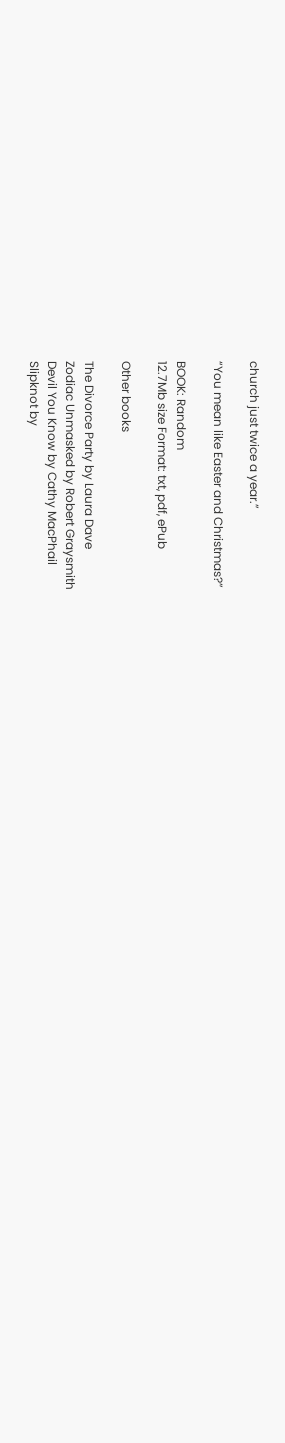church just twice a year.”

“You mean like Easter and Christmas?”

BOOK: Random
12.7Mb size Format: txt, pdf, ePub

Other books

The Divorce Party by Laura Dave
Zodiac Unmasked by Robert Graysmith
Devil You Know by Cathy MacPhail
Slipknot by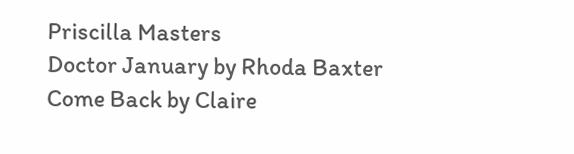Priscilla Masters
Doctor January by Rhoda Baxter
Come Back by Claire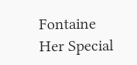Fontaine
Her Special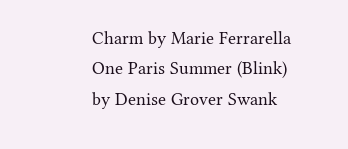Charm by Marie Ferrarella
One Paris Summer (Blink) by Denise Grover Swank